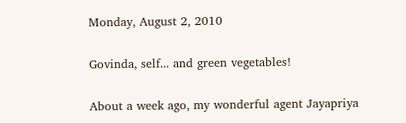Monday, August 2, 2010

Govinda, self... and green vegetables!

About a week ago, my wonderful agent Jayapriya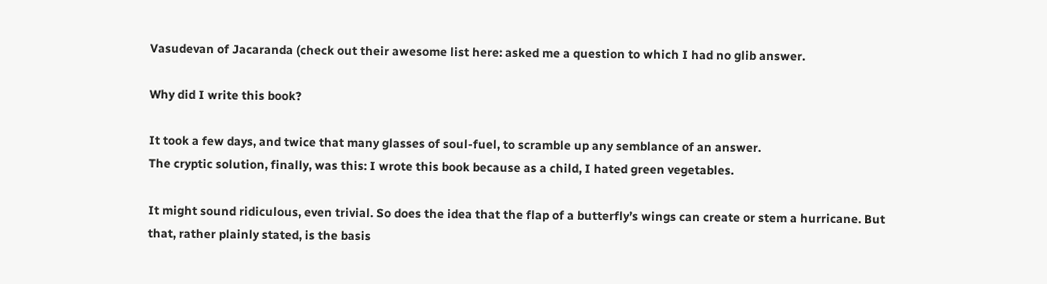Vasudevan of Jacaranda (check out their awesome list here: asked me a question to which I had no glib answer.

Why did I write this book?

It took a few days, and twice that many glasses of soul-fuel, to scramble up any semblance of an answer.
The cryptic solution, finally, was this: I wrote this book because as a child, I hated green vegetables.

It might sound ridiculous, even trivial. So does the idea that the flap of a butterfly’s wings can create or stem a hurricane. But that, rather plainly stated, is the basis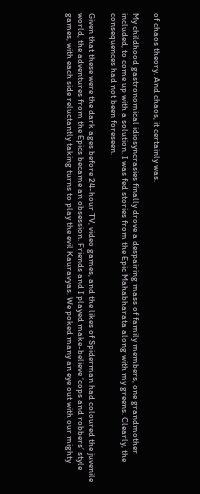of chaos theory. And chaos, it certainly was.

My childhood gastronomical idiosyncrasies finally drove a despairing mass of family members, one grandmother included, to come up with a solution. I was fed stories from the Epic Mahabharata along with my greens. Clearly, the consequences had not been foreseen.

Given that these were the dark ages before 24-hour TV, video games, and the likes of Spiderman had coloured the juvenile world, the adventures from the Epics became an obsession. Friends and I played make-believe ‘cops and robbers’ style games, with each side reluctantly taking turns to play the evil Kauravyas. We poked many an eye out with our mighty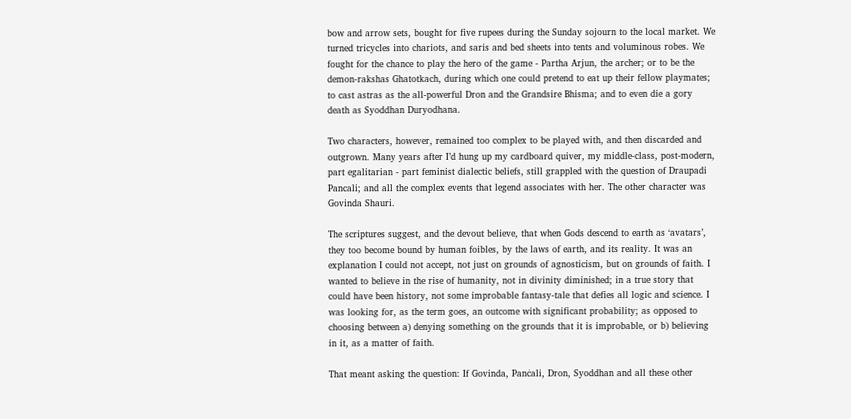bow and arrow sets, bought for five rupees during the Sunday sojourn to the local market. We turned tricycles into chariots, and saris and bed sheets into tents and voluminous robes. We fought for the chance to play the hero of the game - Partha Arjun, the archer; or to be the demon-rakshas Ghatotkach, during which one could pretend to eat up their fellow playmates; to cast astras as the all-powerful Dron and the Grandsire Bhisma; and to even die a gory death as Syoddhan Duryodhana.

Two characters, however, remained too complex to be played with, and then discarded and outgrown. Many years after I’d hung up my cardboard quiver, my middle-class, post-modern, part egalitarian - part feminist dialectic beliefs, still grappled with the question of Draupadi Pancali; and all the complex events that legend associates with her. The other character was Govinda Shauri.

The scriptures suggest, and the devout believe, that when Gods descend to earth as ‘avatars’, they too become bound by human foibles, by the laws of earth, and its reality. It was an explanation I could not accept, not just on grounds of agnosticism, but on grounds of faith. I wanted to believe in the rise of humanity, not in divinity diminished; in a true story that could have been history, not some improbable fantasy-tale that defies all logic and science. I was looking for, as the term goes, an outcome with significant probability; as opposed to choosing between a) denying something on the grounds that it is improbable, or b) believing in it, as a matter of faith.

That meant asking the question: If Govinda, Panċali, Dron, Syoddhan and all these other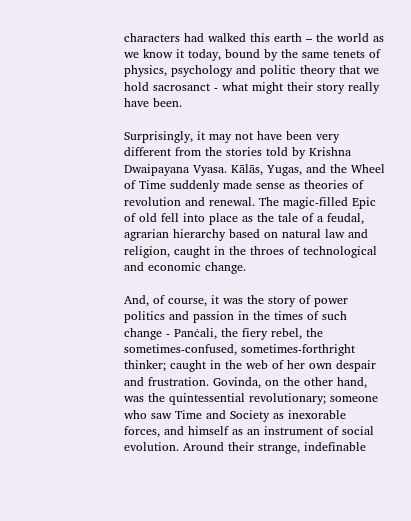characters had walked this earth – the world as we know it today, bound by the same tenets of physics, psychology and politic theory that we hold sacrosanct - what might their story really have been.

Surprisingly, it may not have been very different from the stories told by Krishna Dwaipayana Vyasa. Kālās, Yugas, and the Wheel of Time suddenly made sense as theories of revolution and renewal. The magic-filled Epic of old fell into place as the tale of a feudal, agrarian hierarchy based on natural law and religion, caught in the throes of technological and economic change.

And, of course, it was the story of power politics and passion in the times of such change - Panċali, the fiery rebel, the sometimes-confused, sometimes-forthright thinker; caught in the web of her own despair and frustration. Govinda, on the other hand, was the quintessential revolutionary; someone who saw Time and Society as inexorable forces, and himself as an instrument of social evolution. Around their strange, indefinable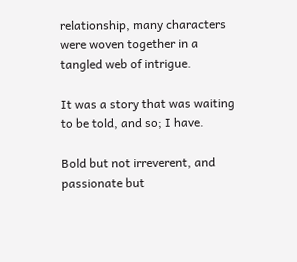relationship, many characters were woven together in a tangled web of intrigue.

It was a story that was waiting to be told, and so; I have.

Bold but not irreverent, and passionate but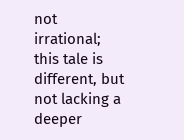not irrational; this tale is different, but not lacking a deeper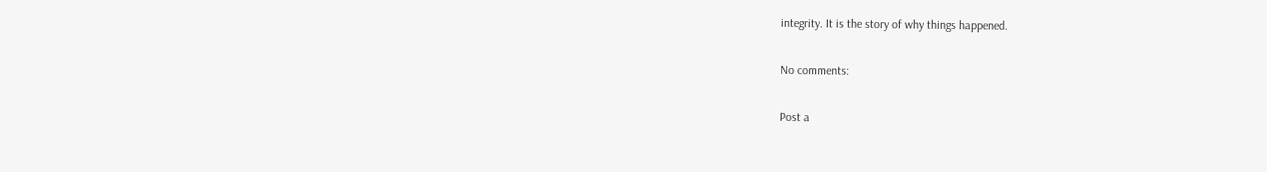integrity. It is the story of why things happened.

No comments:

Post a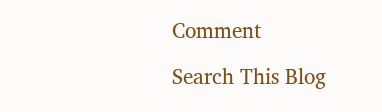Comment

Search This Blog